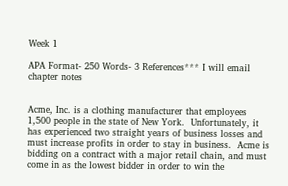Week 1

APA Format- 250 Words- 3 References*** I will email chapter notes


Acme, Inc. is a clothing manufacturer that employees 1,500 people in the state of New York.  Unfortunately, it has experienced two straight years of business losses and must increase profits in order to stay in business.  Acme is bidding on a contract with a major retail chain, and must come in as the lowest bidder in order to win the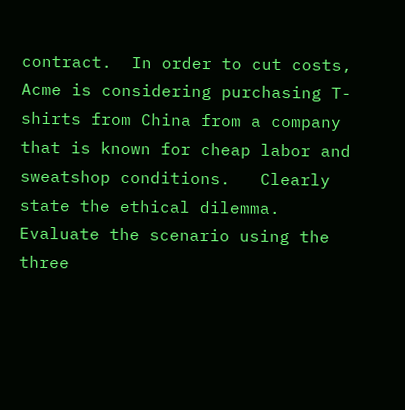contract.  In order to cut costs, Acme is considering purchasing T-shirts from China from a company that is known for cheap labor and sweatshop conditions.   Clearly state the ethical dilemma.  Evaluate the scenario using the three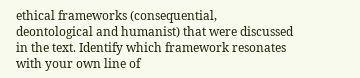ethical frameworks (consequential, deontological and humanist) that were discussed in the text. Identify which framework resonates with your own line of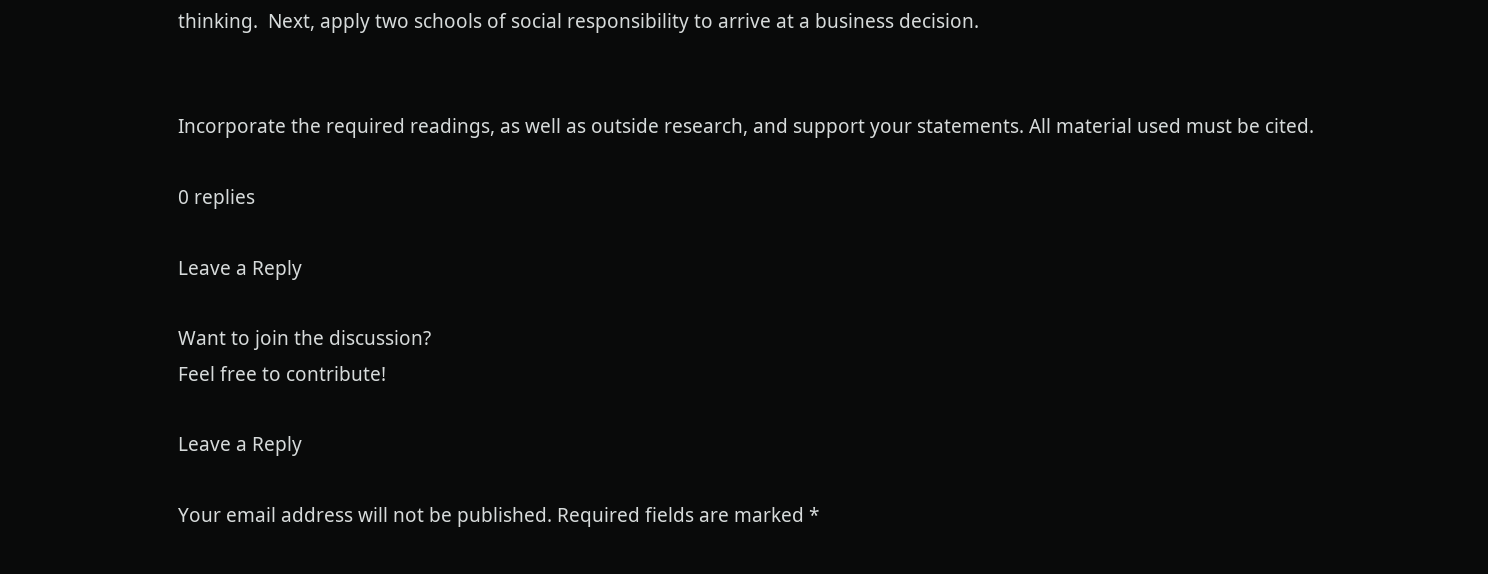thinking.  Next, apply two schools of social responsibility to arrive at a business decision.


Incorporate the required readings, as well as outside research, and support your statements. All material used must be cited.

0 replies

Leave a Reply

Want to join the discussion?
Feel free to contribute!

Leave a Reply

Your email address will not be published. Required fields are marked *